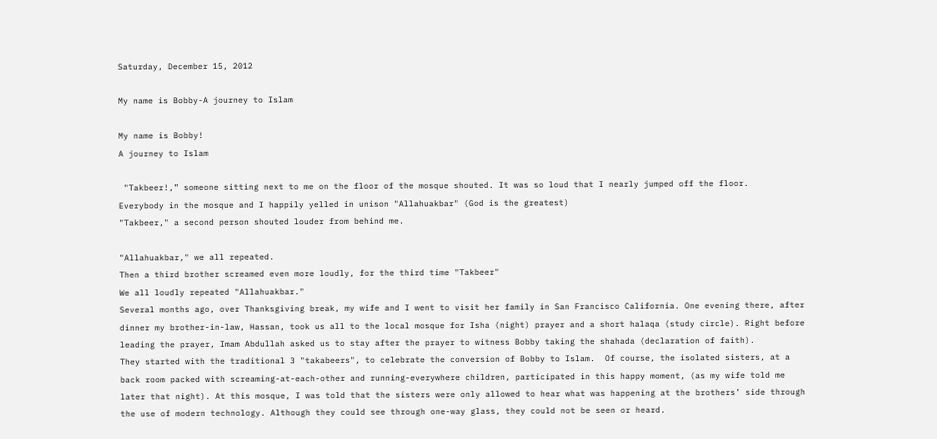Saturday, December 15, 2012

My name is Bobby-A journey to Islam

My name is Bobby!
A journey to Islam

 "Takbeer!,” someone sitting next to me on the floor of the mosque shouted. It was so loud that I nearly jumped off the floor.
Everybody in the mosque and I happily yelled in unison "Allahuakbar" (God is the greatest)
"Takbeer," a second person shouted louder from behind me.

"Allahuakbar," we all repeated.
Then a third brother screamed even more loudly, for the third time "Takbeer"
We all loudly repeated "Allahuakbar."
Several months ago, over Thanksgiving break, my wife and I went to visit her family in San Francisco California. One evening there, after dinner my brother-in-law, Hassan, took us all to the local mosque for Isha (night) prayer and a short halaqa (study circle). Right before leading the prayer, Imam Abdullah asked us to stay after the prayer to witness Bobby taking the shahada (declaration of faith).
They started with the traditional 3 "takabeers", to celebrate the conversion of Bobby to Islam.  Of course, the isolated sisters, at a back room packed with screaming-at-each-other and running-everywhere children, participated in this happy moment, (as my wife told me later that night). At this mosque, I was told that the sisters were only allowed to hear what was happening at the brothers’ side through the use of modern technology. Although they could see through one-way glass, they could not be seen or heard.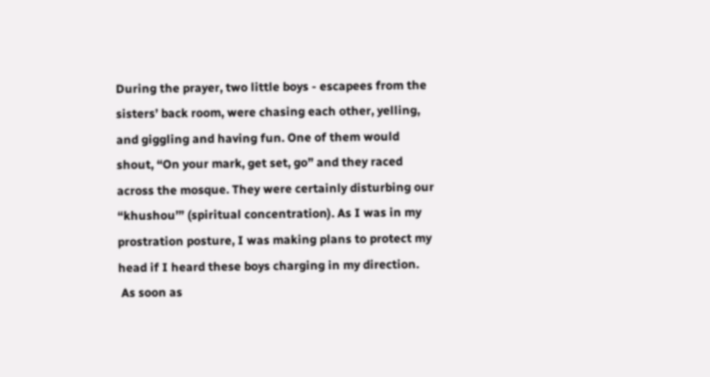During the prayer, two little boys - escapees from the sisters’ back room, were chasing each other, yelling, and giggling and having fun. One of them would shout, “On your mark, get set, go” and they raced across the mosque. They were certainly disturbing our “khushou’” (spiritual concentration). As I was in my prostration posture, I was making plans to protect my head if I heard these boys charging in my direction.
 As soon as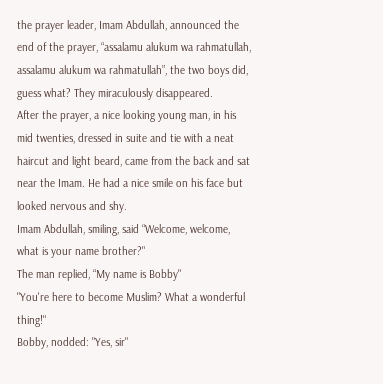the prayer leader, Imam Abdullah, announced the end of the prayer, “assalamu alukum wa rahmatullah, assalamu alukum wa rahmatullah”, the two boys did, guess what? They miraculously disappeared.
After the prayer, a nice looking young man, in his mid twenties, dressed in suite and tie with a neat haircut and light beard, came from the back and sat near the Imam. He had a nice smile on his face but looked nervous and shy.
Imam Abdullah, smiling, said “Welcome, welcome, what is your name brother?"
The man replied, “My name is Bobby"
"You're here to become Muslim? What a wonderful thing!"
Bobby, nodded: "Yes, sir"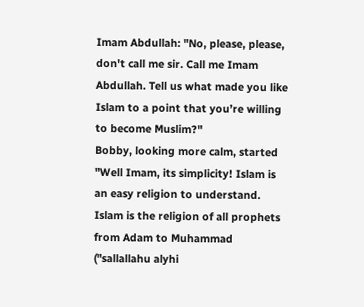Imam Abdullah: "No, please, please, don't call me sir. Call me Imam Abdullah. Tell us what made you like Islam to a point that you’re willing to become Muslim?"
Bobby, looking more calm, started "Well Imam, its simplicity! Islam is an easy religion to understand. Islam is the religion of all prophets from Adam to Muhammad ("sallallahu alyhi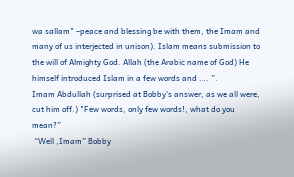wa sallam" –peace and blessing be with them, the Imam and many of us interjected in unison). Islam means submission to the will of Almighty God. Allah (the Arabic name of God) He himself introduced Islam in a few words and …. ”.
Imam Abdullah (surprised at Bobby's answer, as we all were, cut him off.) "Few words, only few words!, what do you mean?”
 “Well ,Imam” Bobby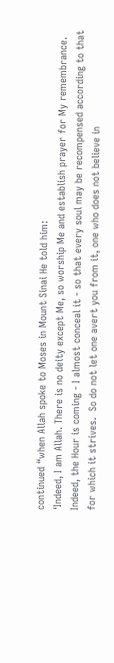continued “when Allah spoke to Moses in Mount Sinai He told him:
‘Indeed, I am Allah. There is no deity except Me, so worship Me and establish prayer for My remembrance. Indeed, the Hour is coming - I almost conceal it - so that every soul may be recompensed according to that for which it strives.  So do not let one avert you from it, one who does not believe in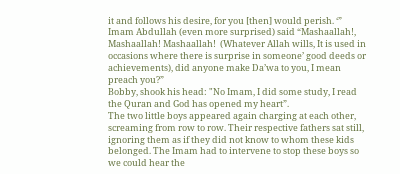it and follows his desire, for you [then] would perish. ‘”
Imam Abdullah (even more surprised) said “Mashaallah!, Mashaallah! Mashaallah!  (Whatever Allah wills, It is used in occasions where there is surprise in someone’ good deeds or achievements), did anyone make Da’wa to you, I mean preach you?”
Bobby, shook his head: "No Imam, I did some study, I read the Quran and God has opened my heart”.
The two little boys appeared again charging at each other, screaming from row to row. Their respective fathers sat still, ignoring them as if they did not know to whom these kids belonged. The Imam had to intervene to stop these boys so we could hear the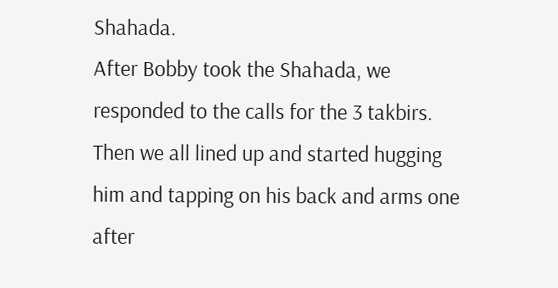Shahada.
After Bobby took the Shahada, we responded to the calls for the 3 takbirs. Then we all lined up and started hugging him and tapping on his back and arms one after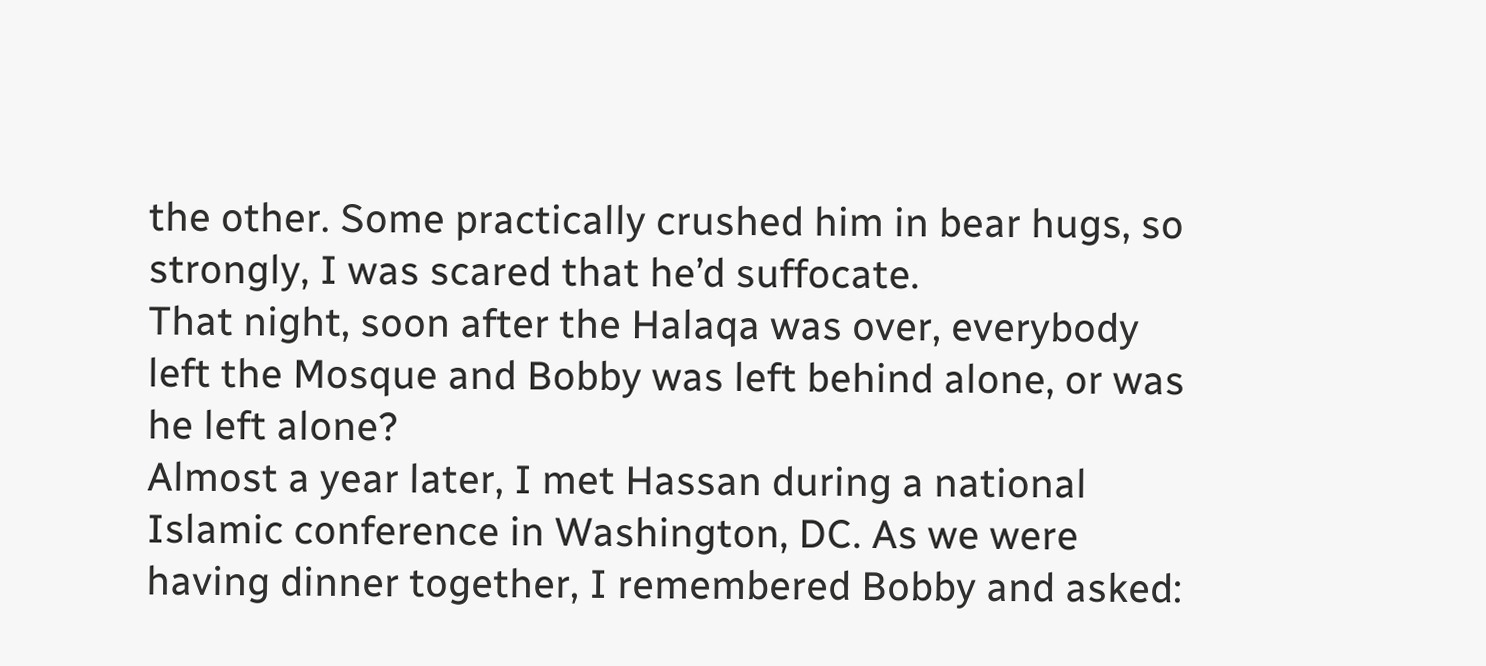the other. Some practically crushed him in bear hugs, so strongly, I was scared that he’d suffocate.
That night, soon after the Halaqa was over, everybody left the Mosque and Bobby was left behind alone, or was he left alone?
Almost a year later, I met Hassan during a national Islamic conference in Washington, DC. As we were having dinner together, I remembered Bobby and asked: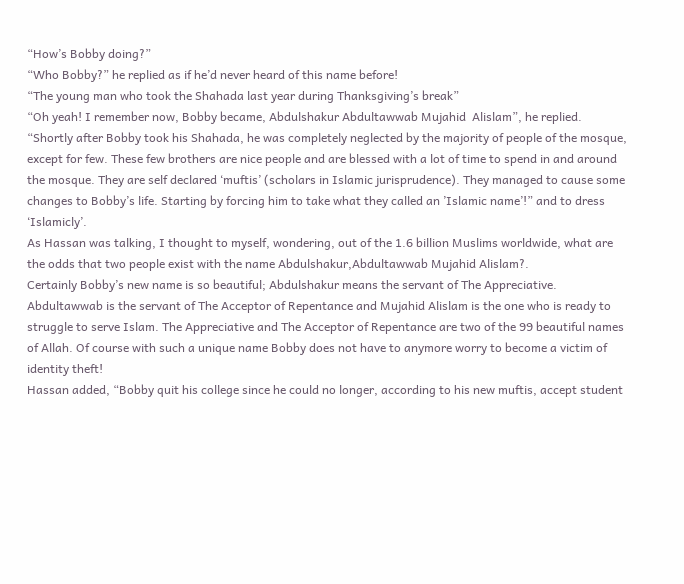“How’s Bobby doing?”
“Who Bobby?” he replied as if he’d never heard of this name before!
“The young man who took the Shahada last year during Thanksgiving’s break”
“Oh yeah! I remember now, Bobby became, Abdulshakur Abdultawwab Mujahid  Alislam”, he replied. “Shortly after Bobby took his Shahada, he was completely neglected by the majority of people of the mosque, except for few. These few brothers are nice people and are blessed with a lot of time to spend in and around the mosque. They are self declared ‘muftis’ (scholars in Islamic jurisprudence). They managed to cause some changes to Bobby’s life. Starting by forcing him to take what they called an ’Islamic name’!” and to dress ‘Islamicly’.
As Hassan was talking, I thought to myself, wondering, out of the 1.6 billion Muslims worldwide, what are the odds that two people exist with the name Abdulshakur,Abdultawwab Mujahid Alislam?.
Certainly Bobby’s new name is so beautiful; Abdulshakur means the servant of The Appreciative. Abdultawwab is the servant of The Acceptor of Repentance and Mujahid Alislam is the one who is ready to struggle to serve Islam. The Appreciative and The Acceptor of Repentance are two of the 99 beautiful names of Allah. Of course with such a unique name Bobby does not have to anymore worry to become a victim of identity theft!
Hassan added, “Bobby quit his college since he could no longer, according to his new muftis, accept student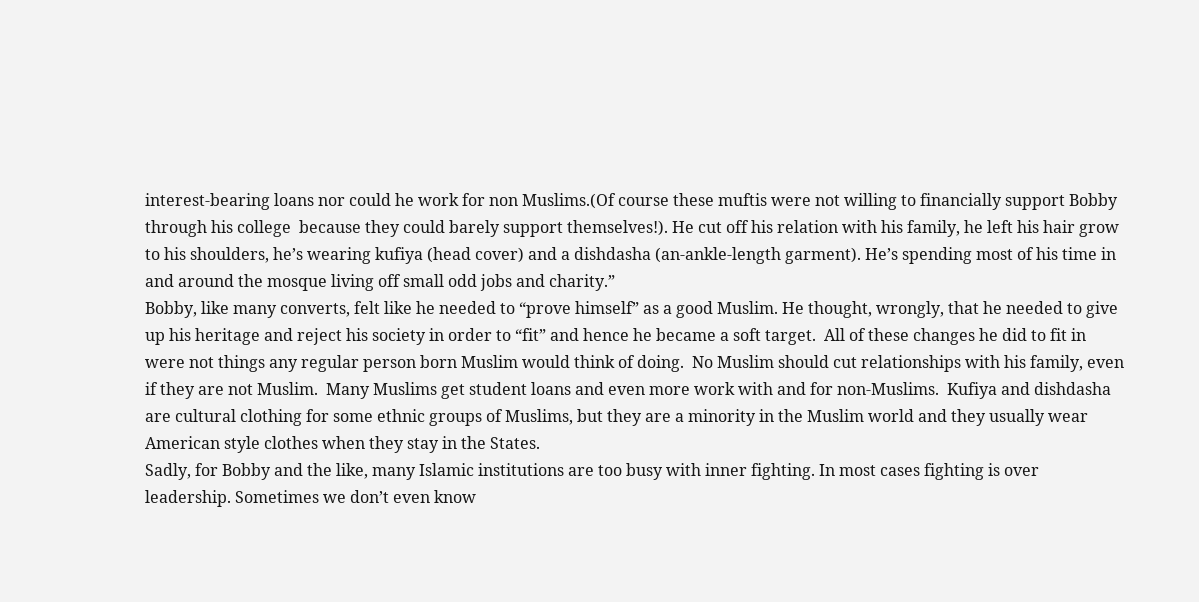interest-bearing loans nor could he work for non Muslims.(Of course these muftis were not willing to financially support Bobby through his college  because they could barely support themselves!). He cut off his relation with his family, he left his hair grow to his shoulders, he’s wearing kufiya (head cover) and a dishdasha (an-ankle-length garment). He’s spending most of his time in and around the mosque living off small odd jobs and charity.”
Bobby, like many converts, felt like he needed to “prove himself” as a good Muslim. He thought, wrongly, that he needed to give up his heritage and reject his society in order to “fit” and hence he became a soft target.  All of these changes he did to fit in were not things any regular person born Muslim would think of doing.  No Muslim should cut relationships with his family, even if they are not Muslim.  Many Muslims get student loans and even more work with and for non-Muslims.  Kufiya and dishdasha are cultural clothing for some ethnic groups of Muslims, but they are a minority in the Muslim world and they usually wear American style clothes when they stay in the States.
Sadly, for Bobby and the like, many Islamic institutions are too busy with inner fighting. In most cases fighting is over leadership. Sometimes we don’t even know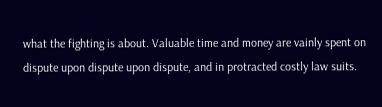what the fighting is about. Valuable time and money are vainly spent on dispute upon dispute upon dispute, and in protracted costly law suits.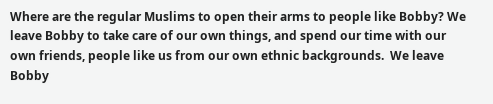Where are the regular Muslims to open their arms to people like Bobby? We leave Bobby to take care of our own things, and spend our time with our own friends, people like us from our own ethnic backgrounds.  We leave Bobby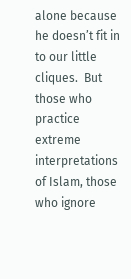alone because he doesn’t fit in to our little cliques.  But those who practice extreme interpretations of Islam, those who ignore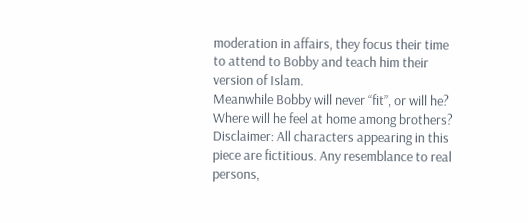moderation in affairs, they focus their time to attend to Bobby and teach him their version of Islam.
Meanwhile Bobby will never “fit”, or will he? Where will he feel at home among brothers?
Disclaimer: All characters appearing in this piece are fictitious. Any resemblance to real persons,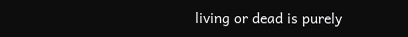living or dead is purely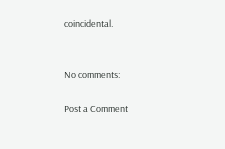coincidental.


No comments:

Post a Comment